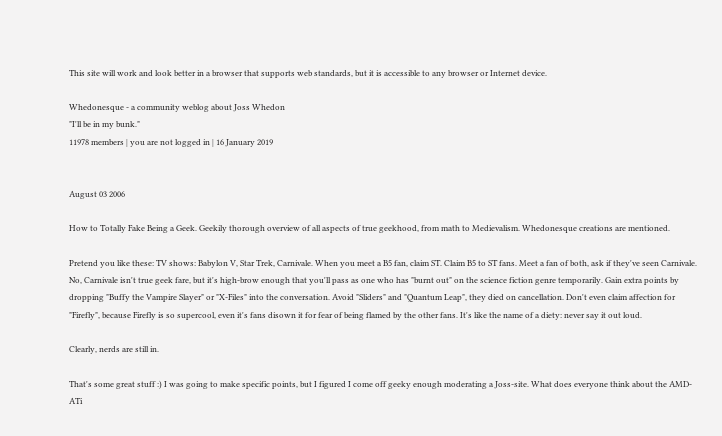This site will work and look better in a browser that supports web standards, but it is accessible to any browser or Internet device.

Whedonesque - a community weblog about Joss Whedon
"I'll be in my bunk."
11978 members | you are not logged in | 16 January 2019


August 03 2006

How to Totally Fake Being a Geek. Geekily thorough overview of all aspects of true geekhood, from math to Medievalism. Whedonesque creations are mentioned.

Pretend you like these: TV shows: Babylon V, Star Trek, Carnivale. When you meet a B5 fan, claim ST. Claim B5 to ST fans. Meet a fan of both, ask if they've seen Carnivale. No, Carnivale isn't true geek fare, but it's high-brow enough that you'll pass as one who has "burnt out" on the science fiction genre temporarily. Gain extra points by dropping "Buffy the Vampire Slayer" or "X-Files" into the conversation. Avoid "Sliders" and "Quantum Leap", they died on cancellation. Don't even claim affection for "Firefly", because Firefly is so supercool, even it's fans disown it for fear of being flamed by the other fans. It's like the name of a diety: never say it out loud.

Clearly, nerds are still in.

That's some great stuff :) I was going to make specific points, but I figured I come off geeky enough moderating a Joss-site. What does everyone think about the AMD-ATi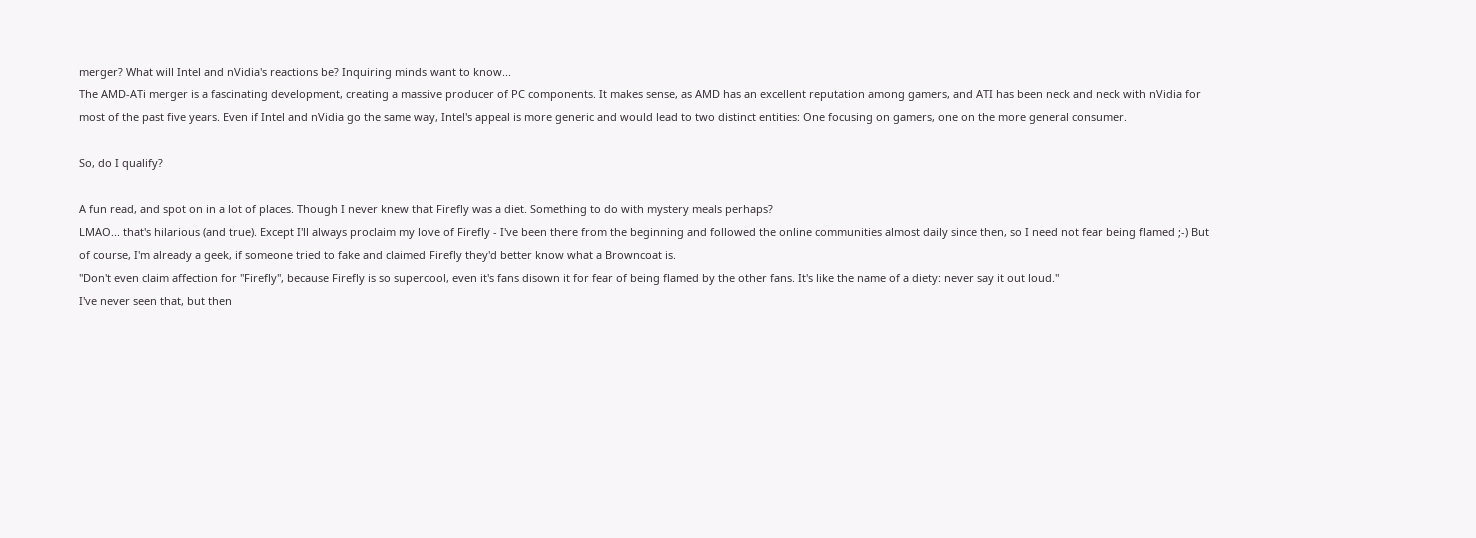merger? What will Intel and nVidia's reactions be? Inquiring minds want to know...
The AMD-ATi merger is a fascinating development, creating a massive producer of PC components. It makes sense, as AMD has an excellent reputation among gamers, and ATI has been neck and neck with nVidia for most of the past five years. Even if Intel and nVidia go the same way, Intel's appeal is more generic and would lead to two distinct entities: One focusing on gamers, one on the more general consumer.

So, do I qualify?

A fun read, and spot on in a lot of places. Though I never knew that Firefly was a diet. Something to do with mystery meals perhaps?
LMAO... that's hilarious (and true). Except I'll always proclaim my love of Firefly - I've been there from the beginning and followed the online communities almost daily since then, so I need not fear being flamed ;-) But of course, I'm already a geek, if someone tried to fake and claimed Firefly they'd better know what a Browncoat is.
"Don't even claim affection for "Firefly", because Firefly is so supercool, even it's fans disown it for fear of being flamed by the other fans. It's like the name of a diety: never say it out loud."
I've never seen that, but then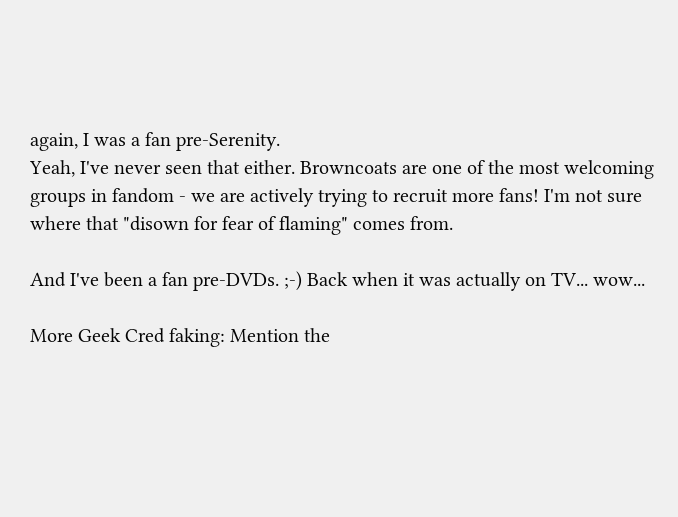again, I was a fan pre-Serenity.
Yeah, I've never seen that either. Browncoats are one of the most welcoming groups in fandom - we are actively trying to recruit more fans! I'm not sure where that "disown for fear of flaming" comes from.

And I've been a fan pre-DVDs. ;-) Back when it was actually on TV... wow...

More Geek Cred faking: Mention the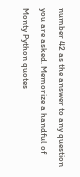number 42 as the answer to any question you are asked. Memorize a handful of Monty Python quotes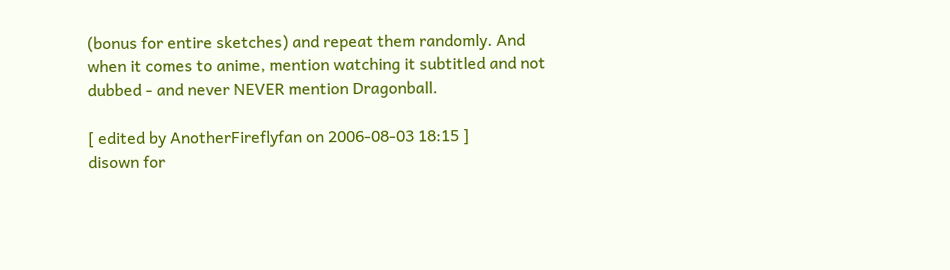(bonus for entire sketches) and repeat them randomly. And when it comes to anime, mention watching it subtitled and not dubbed - and never NEVER mention Dragonball.

[ edited by AnotherFireflyfan on 2006-08-03 18:15 ]
disown for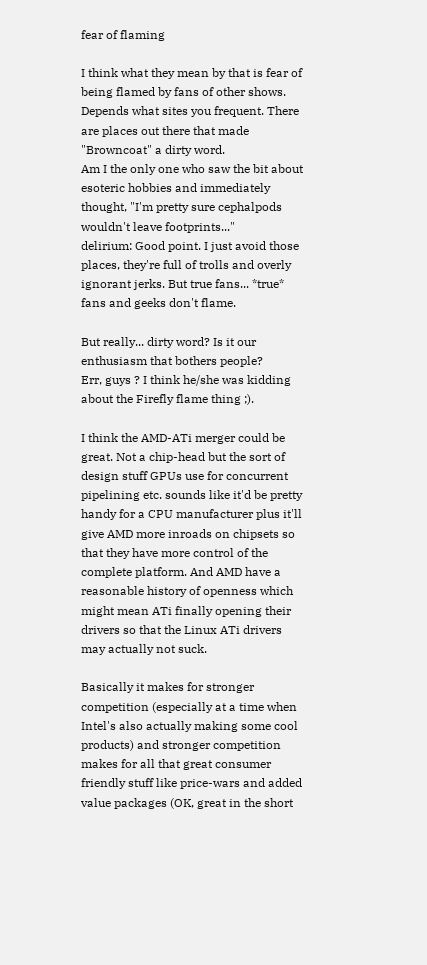fear of flaming

I think what they mean by that is fear of being flamed by fans of other shows. Depends what sites you frequent. There are places out there that made "Browncoat" a dirty word.
Am I the only one who saw the bit about esoteric hobbies and immediately thought, "I'm pretty sure cephalpods wouldn't leave footprints..."
delirium: Good point. I just avoid those places, they're full of trolls and overly ignorant jerks. But true fans... *true* fans and geeks don't flame.

But really... dirty word? Is it our enthusiasm that bothers people?
Err, guys ? I think he/she was kidding about the Firefly flame thing ;).

I think the AMD-ATi merger could be great. Not a chip-head but the sort of design stuff GPUs use for concurrent pipelining etc. sounds like it'd be pretty handy for a CPU manufacturer plus it'll give AMD more inroads on chipsets so that they have more control of the complete platform. And AMD have a reasonable history of openness which might mean ATi finally opening their drivers so that the Linux ATi drivers may actually not suck.

Basically it makes for stronger competition (especially at a time when Intel's also actually making some cool products) and stronger competition makes for all that great consumer friendly stuff like price-wars and added value packages (OK, great in the short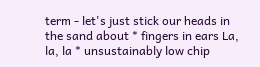term - let's just stick our heads in the sand about * fingers in ears La, la, la * unsustainably low chip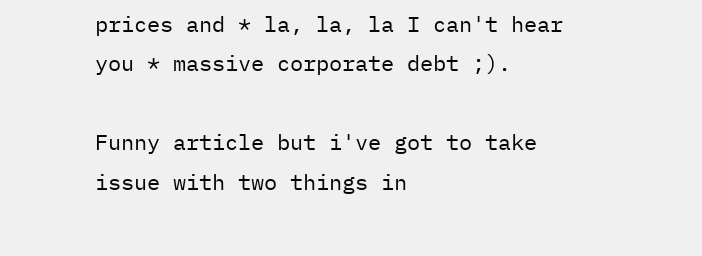prices and * la, la, la I can't hear you * massive corporate debt ;).

Funny article but i've got to take issue with two things in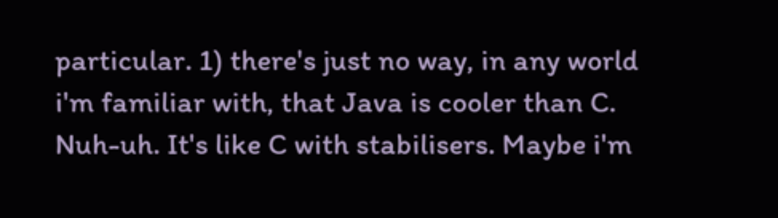particular. 1) there's just no way, in any world i'm familiar with, that Java is cooler than C. Nuh-uh. It's like C with stabilisers. Maybe i'm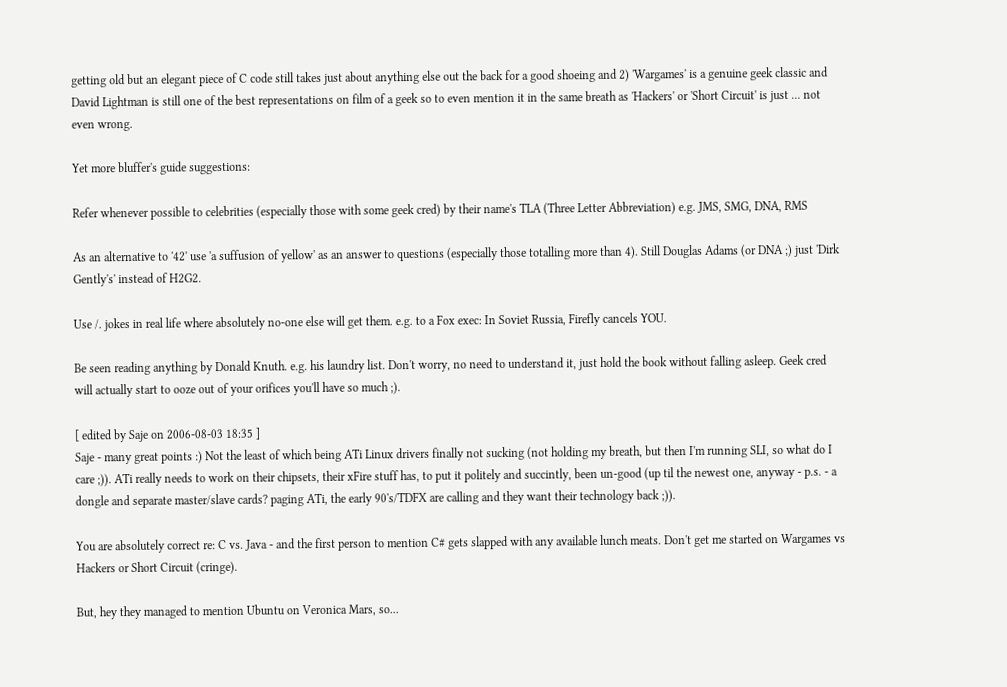getting old but an elegant piece of C code still takes just about anything else out the back for a good shoeing and 2) 'Wargames' is a genuine geek classic and David Lightman is still one of the best representations on film of a geek so to even mention it in the same breath as 'Hackers' or 'Short Circuit' is just ... not even wrong.

Yet more bluffer's guide suggestions:

Refer whenever possible to celebrities (especially those with some geek cred) by their name's TLA (Three Letter Abbreviation) e.g. JMS, SMG, DNA, RMS

As an alternative to '42' use 'a suffusion of yellow' as an answer to questions (especially those totalling more than 4). Still Douglas Adams (or DNA ;) just 'Dirk Gently's' instead of H2G2.

Use /. jokes in real life where absolutely no-one else will get them. e.g. to a Fox exec: In Soviet Russia, Firefly cancels YOU.

Be seen reading anything by Donald Knuth. e.g. his laundry list. Don't worry, no need to understand it, just hold the book without falling asleep. Geek cred will actually start to ooze out of your orifices you'll have so much ;).

[ edited by Saje on 2006-08-03 18:35 ]
Saje - many great points :) Not the least of which being ATi Linux drivers finally not sucking (not holding my breath, but then I'm running SLI, so what do I care ;)). ATi really needs to work on their chipsets, their xFire stuff has, to put it politely and succintly, been un-good (up til the newest one, anyway - p.s. - a dongle and separate master/slave cards? paging ATi, the early 90's/TDFX are calling and they want their technology back ;)).

You are absolutely correct re: C vs. Java - and the first person to mention C# gets slapped with any available lunch meats. Don't get me started on Wargames vs Hackers or Short Circuit (cringe).

But, hey they managed to mention Ubuntu on Veronica Mars, so...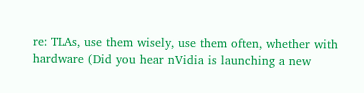re: TLAs, use them wisely, use them often, whether with hardware (Did you hear nVidia is launching a new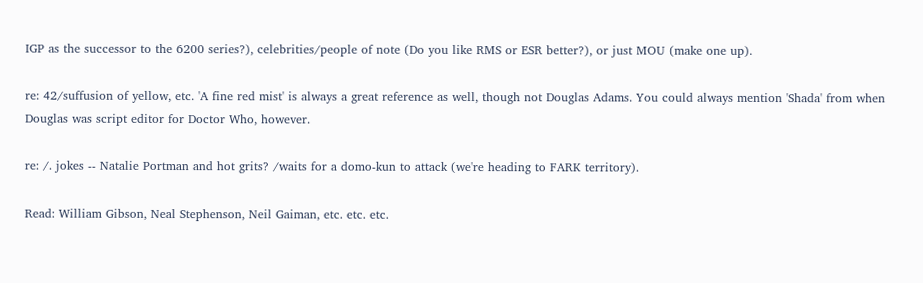IGP as the successor to the 6200 series?), celebrities/people of note (Do you like RMS or ESR better?), or just MOU (make one up).

re: 42/suffusion of yellow, etc. 'A fine red mist' is always a great reference as well, though not Douglas Adams. You could always mention 'Shada' from when Douglas was script editor for Doctor Who, however.

re: /. jokes -- Natalie Portman and hot grits? /waits for a domo-kun to attack (we're heading to FARK territory).

Read: William Gibson, Neal Stephenson, Neil Gaiman, etc. etc. etc.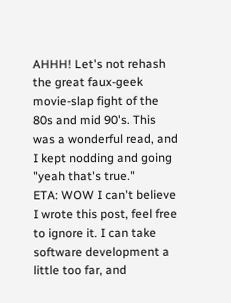AHHH! Let's not rehash the great faux-geek movie-slap fight of the 80s and mid 90's. This was a wonderful read, and I kept nodding and going "yeah that's true."
ETA: WOW I can't believe I wrote this post, feel free to ignore it. I can take software development a little too far, and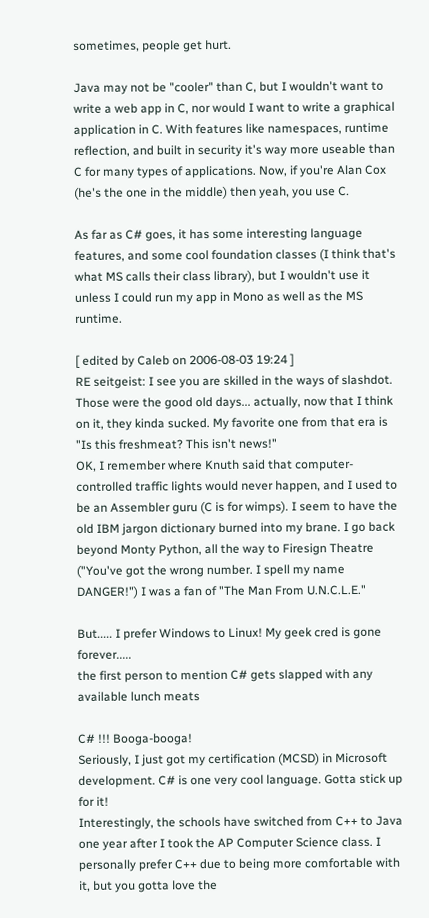sometimes, people get hurt.

Java may not be "cooler" than C, but I wouldn't want to write a web app in C, nor would I want to write a graphical application in C. With features like namespaces, runtime reflection, and built in security it's way more useable than C for many types of applications. Now, if you're Alan Cox (he's the one in the middle) then yeah, you use C.

As far as C# goes, it has some interesting language features, and some cool foundation classes (I think that's what MS calls their class library), but I wouldn't use it unless I could run my app in Mono as well as the MS runtime.

[ edited by Caleb on 2006-08-03 19:24 ]
RE seitgeist: I see you are skilled in the ways of slashdot. Those were the good old days... actually, now that I think on it, they kinda sucked. My favorite one from that era is "Is this freshmeat? This isn't news!"
OK, I remember where Knuth said that computer-controlled traffic lights would never happen, and I used to be an Assembler guru (C is for wimps). I seem to have the old IBM jargon dictionary burned into my brane. I go back beyond Monty Python, all the way to Firesign Theatre ("You've got the wrong number. I spell my name DANGER!") I was a fan of "The Man From U.N.C.L.E."

But..... I prefer Windows to Linux! My geek cred is gone forever.....
the first person to mention C# gets slapped with any available lunch meats

C# !!! Booga-booga!
Seriously, I just got my certification (MCSD) in Microsoft development. C# is one very cool language. Gotta stick up for it!
Interestingly, the schools have switched from C++ to Java one year after I took the AP Computer Science class. I personally prefer C++ due to being more comfortable with it, but you gotta love the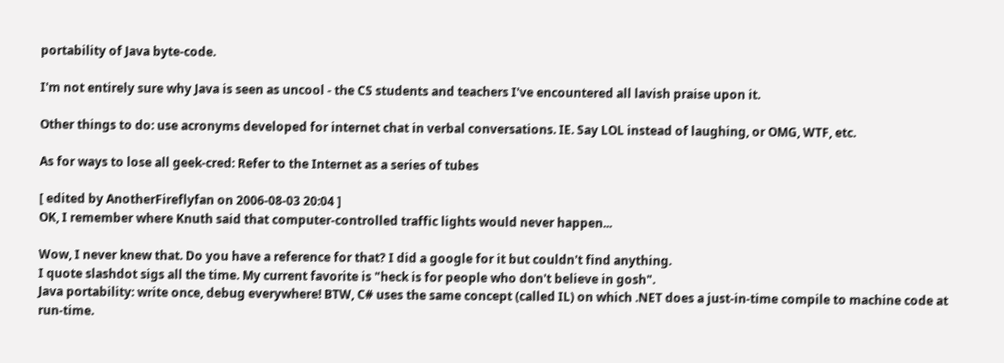portability of Java byte-code.

I'm not entirely sure why Java is seen as uncool - the CS students and teachers I've encountered all lavish praise upon it.

Other things to do: use acronyms developed for internet chat in verbal conversations. IE. Say LOL instead of laughing, or OMG, WTF, etc.

As for ways to lose all geek-cred: Refer to the Internet as a series of tubes

[ edited by AnotherFireflyfan on 2006-08-03 20:04 ]
OK, I remember where Knuth said that computer-controlled traffic lights would never happen...

Wow, I never knew that. Do you have a reference for that? I did a google for it but couldn't find anything.
I quote slashdot sigs all the time. My current favorite is "heck is for people who don't believe in gosh".
Java portability: write once, debug everywhere! BTW, C# uses the same concept (called IL) on which .NET does a just-in-time compile to machine code at run-time.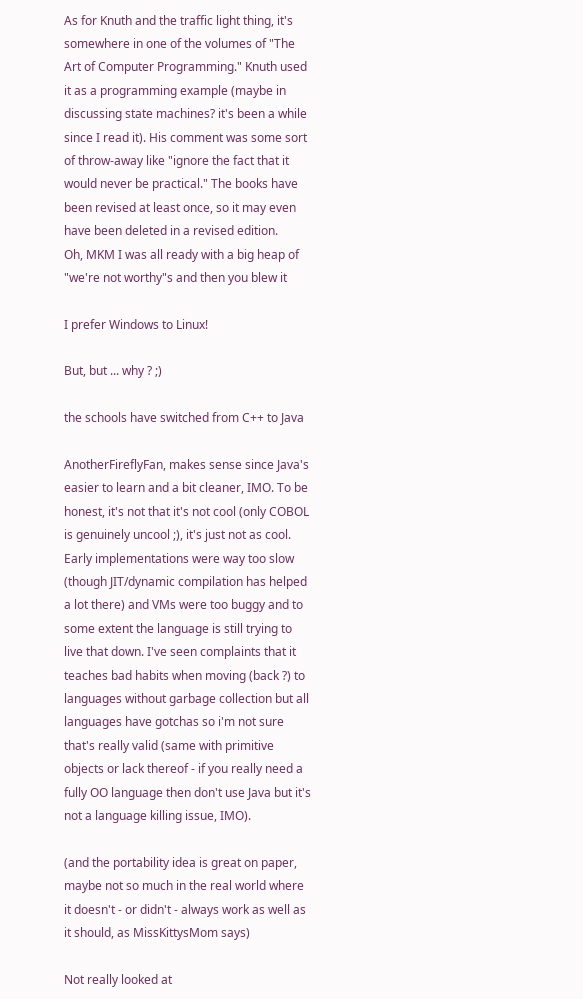As for Knuth and the traffic light thing, it's somewhere in one of the volumes of "The Art of Computer Programming." Knuth used it as a programming example (maybe in discussing state machines? it's been a while since I read it). His comment was some sort of throw-away like "ignore the fact that it would never be practical." The books have been revised at least once, so it may even have been deleted in a revised edition.
Oh, MKM I was all ready with a big heap of "we're not worthy"s and then you blew it

I prefer Windows to Linux!

But, but ... why ? ;)

the schools have switched from C++ to Java

AnotherFireflyFan, makes sense since Java's easier to learn and a bit cleaner, IMO. To be honest, it's not that it's not cool (only COBOL is genuinely uncool ;), it's just not as cool. Early implementations were way too slow (though JIT/dynamic compilation has helped a lot there) and VMs were too buggy and to some extent the language is still trying to live that down. I've seen complaints that it teaches bad habits when moving (back ?) to languages without garbage collection but all languages have gotchas so i'm not sure that's really valid (same with primitive objects or lack thereof - if you really need a fully OO language then don't use Java but it's not a language killing issue, IMO).

(and the portability idea is great on paper, maybe not so much in the real world where it doesn't - or didn't - always work as well as it should, as MissKittysMom says)

Not really looked at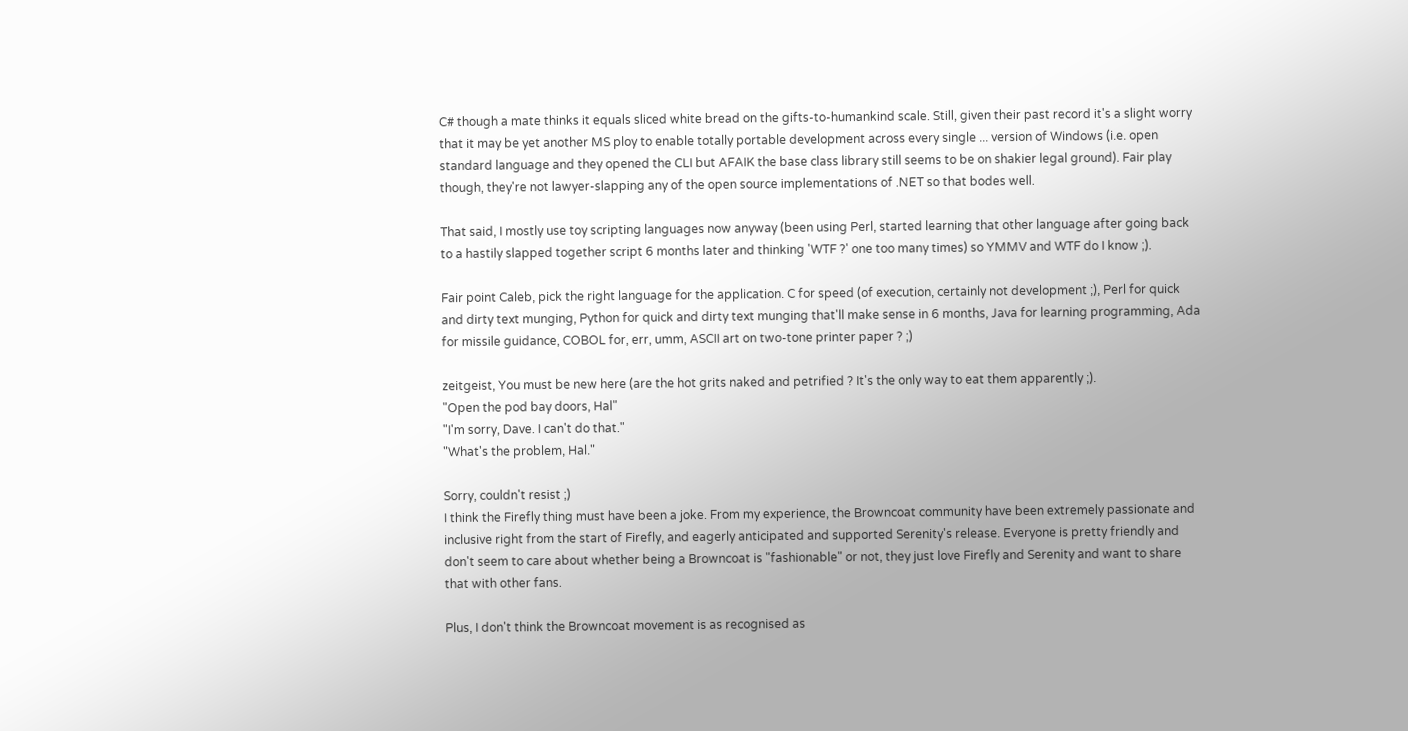C# though a mate thinks it equals sliced white bread on the gifts-to-humankind scale. Still, given their past record it's a slight worry that it may be yet another MS ploy to enable totally portable development across every single ... version of Windows (i.e. open standard language and they opened the CLI but AFAIK the base class library still seems to be on shakier legal ground). Fair play though, they're not lawyer-slapping any of the open source implementations of .NET so that bodes well.

That said, I mostly use toy scripting languages now anyway (been using Perl, started learning that other language after going back to a hastily slapped together script 6 months later and thinking 'WTF ?' one too many times) so YMMV and WTF do I know ;).

Fair point Caleb, pick the right language for the application. C for speed (of execution, certainly not development ;), Perl for quick and dirty text munging, Python for quick and dirty text munging that'll make sense in 6 months, Java for learning programming, Ada for missile guidance, COBOL for, err, umm, ASCII art on two-tone printer paper ? ;)

zeitgeist, You must be new here (are the hot grits naked and petrified ? It's the only way to eat them apparently ;).
"Open the pod bay doors, Hal"
"I'm sorry, Dave. I can't do that."
"What's the problem, Hal."

Sorry, couldn't resist ;)
I think the Firefly thing must have been a joke. From my experience, the Browncoat community have been extremely passionate and inclusive right from the start of Firefly, and eagerly anticipated and supported Serenity's release. Everyone is pretty friendly and don't seem to care about whether being a Browncoat is "fashionable" or not, they just love Firefly and Serenity and want to share that with other fans.

Plus, I don't think the Browncoat movement is as recognised as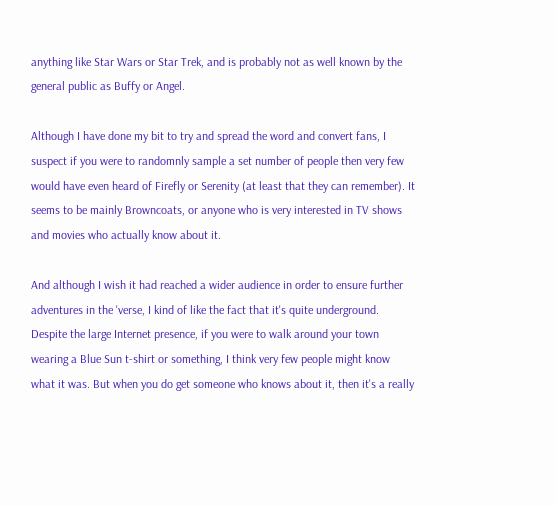anything like Star Wars or Star Trek, and is probably not as well known by the general public as Buffy or Angel.

Although I have done my bit to try and spread the word and convert fans, I suspect if you were to randomnly sample a set number of people then very few would have even heard of Firefly or Serenity (at least that they can remember). It seems to be mainly Browncoats, or anyone who is very interested in TV shows and movies who actually know about it.

And although I wish it had reached a wider audience in order to ensure further adventures in the 'verse, I kind of like the fact that it's quite underground. Despite the large Internet presence, if you were to walk around your town wearing a Blue Sun t-shirt or something, I think very few people might know what it was. But when you do get someone who knows about it, then it's a really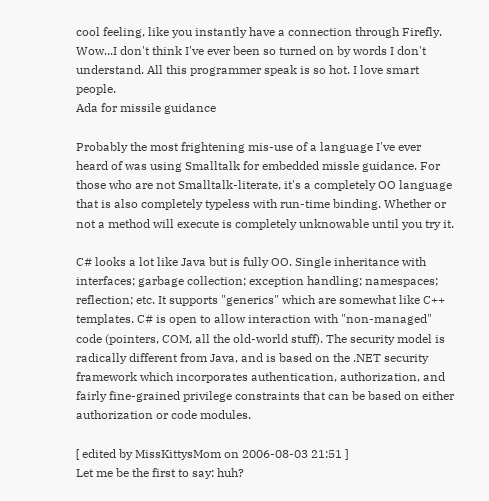cool feeling, like you instantly have a connection through Firefly.
Wow...I don't think I've ever been so turned on by words I don't understand. All this programmer speak is so hot. I love smart people.
Ada for missile guidance

Probably the most frightening mis-use of a language I've ever heard of was using Smalltalk for embedded missle guidance. For those who are not Smalltalk-literate, it's a completely OO language that is also completely typeless with run-time binding. Whether or not a method will execute is completely unknowable until you try it.

C# looks a lot like Java but is fully OO. Single inheritance with interfaces; garbage collection; exception handling; namespaces; reflection; etc. It supports "generics" which are somewhat like C++ templates. C# is open to allow interaction with "non-managed" code (pointers, COM, all the old-world stuff). The security model is radically different from Java, and is based on the .NET security framework which incorporates authentication, authorization, and fairly fine-grained privilege constraints that can be based on either authorization or code modules.

[ edited by MissKittysMom on 2006-08-03 21:51 ]
Let me be the first to say: huh?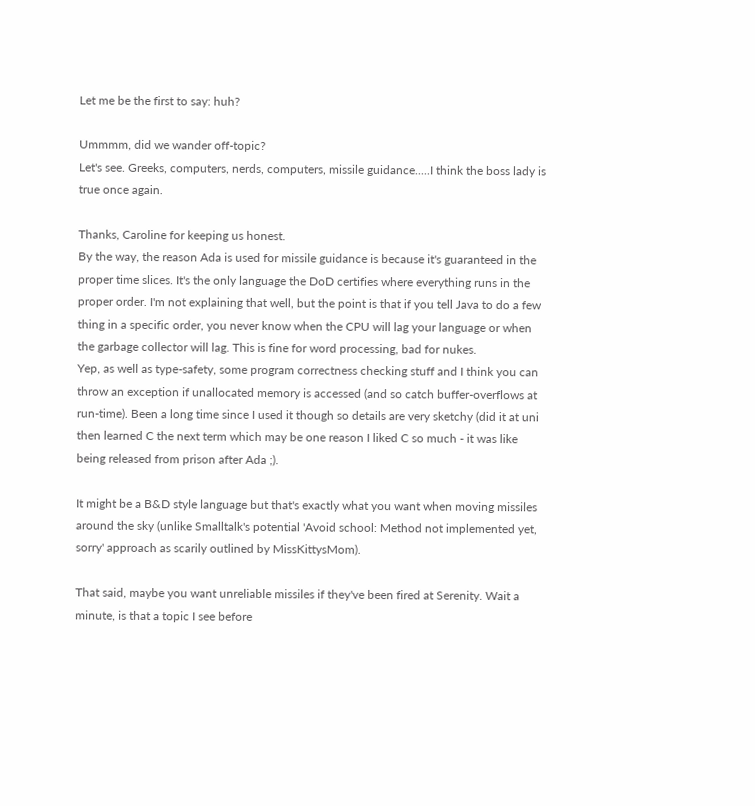Let me be the first to say: huh?

Ummmm, did we wander off-topic?
Let's see. Greeks, computers, nerds, computers, missile guidance.....I think the boss lady is true once again.

Thanks, Caroline for keeping us honest.
By the way, the reason Ada is used for missile guidance is because it's guaranteed in the proper time slices. It's the only language the DoD certifies where everything runs in the proper order. I'm not explaining that well, but the point is that if you tell Java to do a few thing in a specific order, you never know when the CPU will lag your language or when the garbage collector will lag. This is fine for word processing, bad for nukes.
Yep, as well as type-safety, some program correctness checking stuff and I think you can throw an exception if unallocated memory is accessed (and so catch buffer-overflows at run-time). Been a long time since I used it though so details are very sketchy (did it at uni then learned C the next term which may be one reason I liked C so much - it was like being released from prison after Ada ;).

It might be a B&D style language but that's exactly what you want when moving missiles around the sky (unlike Smalltalk's potential 'Avoid school: Method not implemented yet, sorry' approach as scarily outlined by MissKittysMom).

That said, maybe you want unreliable missiles if they've been fired at Serenity. Wait a minute, is that a topic I see before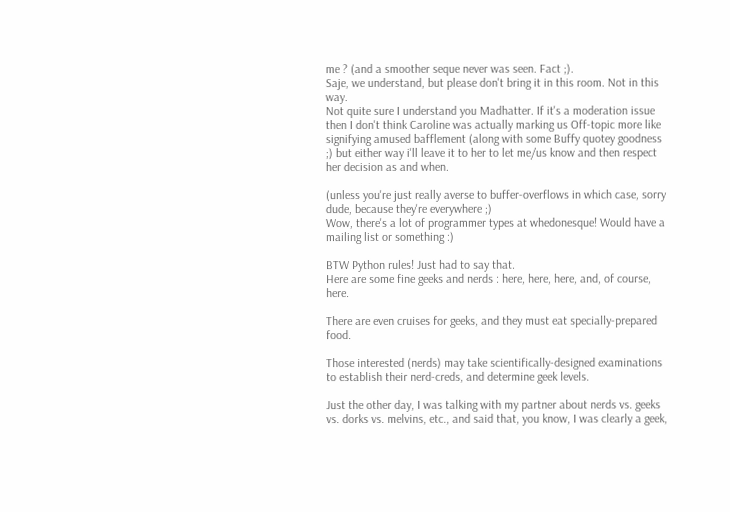me ? (and a smoother seque never was seen. Fact ;).
Saje, we understand, but please don't bring it in this room. Not in this way.
Not quite sure I understand you Madhatter. If it's a moderation issue then I don't think Caroline was actually marking us Off-topic more like signifying amused bafflement (along with some Buffy quotey goodness ;) but either way i'll leave it to her to let me/us know and then respect her decision as and when.

(unless you're just really averse to buffer-overflows in which case, sorry dude, because they're everywhere ;)
Wow, there's a lot of programmer types at whedonesque! Would have a mailing list or something :)

BTW Python rules! Just had to say that.
Here are some fine geeks and nerds : here, here, here, and, of course, here.

There are even cruises for geeks, and they must eat specially-prepared food.

Those interested (nerds) may take scientifically-designed examinations to establish their nerd-creds, and determine geek levels.

Just the other day, I was talking with my partner about nerds vs. geeks vs. dorks vs. melvins, etc., and said that, you know, I was clearly a geek,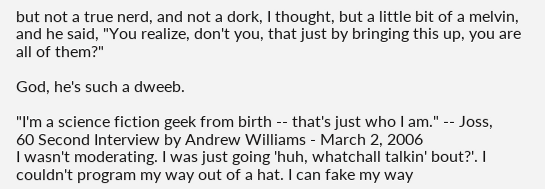but not a true nerd, and not a dork, I thought, but a little bit of a melvin, and he said, "You realize, don't you, that just by bringing this up, you are all of them?"

God, he's such a dweeb.

"I'm a science fiction geek from birth -- that's just who I am." -- Joss,
60 Second Interview by Andrew Williams - March 2, 2006
I wasn't moderating. I was just going 'huh, whatchall talkin' bout?'. I couldn't program my way out of a hat. I can fake my way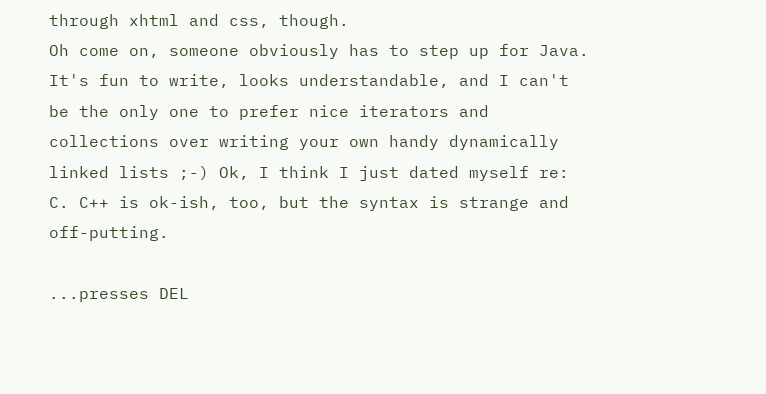through xhtml and css, though.
Oh come on, someone obviously has to step up for Java. It's fun to write, looks understandable, and I can't be the only one to prefer nice iterators and collections over writing your own handy dynamically linked lists ;-) Ok, I think I just dated myself re: C. C++ is ok-ish, too, but the syntax is strange and off-putting.

...presses DEL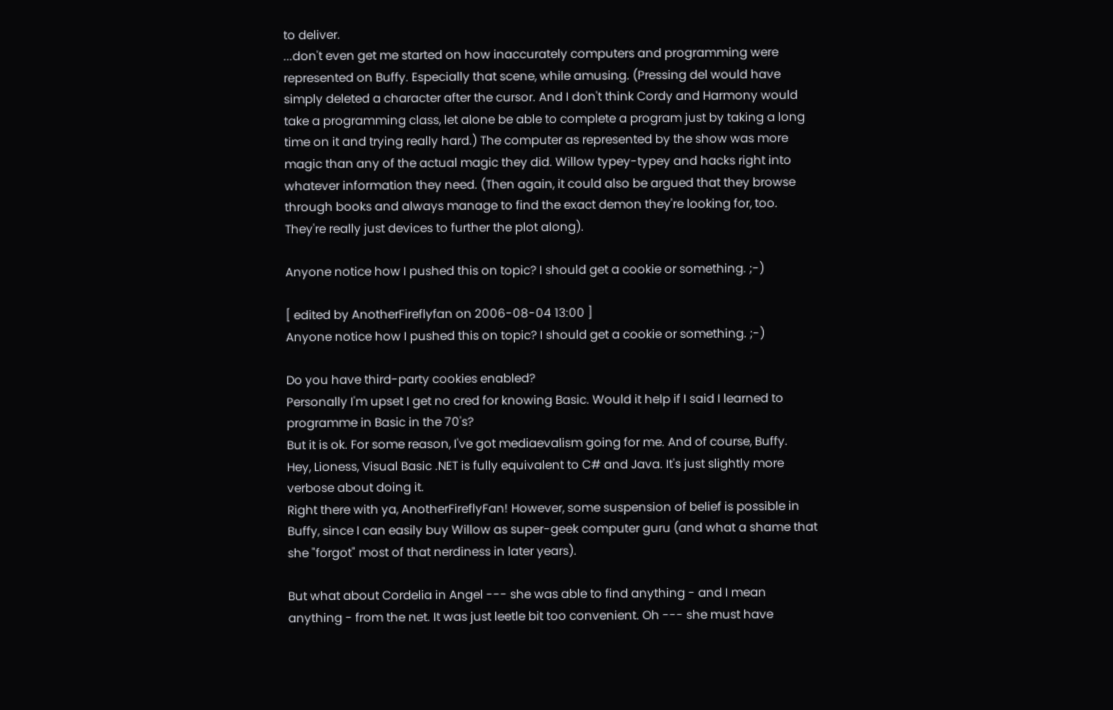to deliver.
...don't even get me started on how inaccurately computers and programming were represented on Buffy. Especially that scene, while amusing. (Pressing del would have simply deleted a character after the cursor. And I don't think Cordy and Harmony would take a programming class, let alone be able to complete a program just by taking a long time on it and trying really hard.) The computer as represented by the show was more magic than any of the actual magic they did. Willow typey-typey and hacks right into whatever information they need. (Then again, it could also be argued that they browse through books and always manage to find the exact demon they're looking for, too. They're really just devices to further the plot along).

Anyone notice how I pushed this on topic? I should get a cookie or something. ;-)

[ edited by AnotherFireflyfan on 2006-08-04 13:00 ]
Anyone notice how I pushed this on topic? I should get a cookie or something. ;-)

Do you have third-party cookies enabled?
Personally I'm upset I get no cred for knowing Basic. Would it help if I said I learned to programme in Basic in the 70's?
But it is ok. For some reason, I've got mediaevalism going for me. And of course, Buffy.
Hey, Lioness, Visual Basic .NET is fully equivalent to C# and Java. It's just slightly more verbose about doing it.
Right there with ya, AnotherFireflyFan! However, some suspension of belief is possible in Buffy, since I can easily buy Willow as super-geek computer guru (and what a shame that she "forgot" most of that nerdiness in later years).

But what about Cordelia in Angel --- she was able to find anything - and I mean anything - from the net. It was just leetle bit too convenient. Oh --- she must have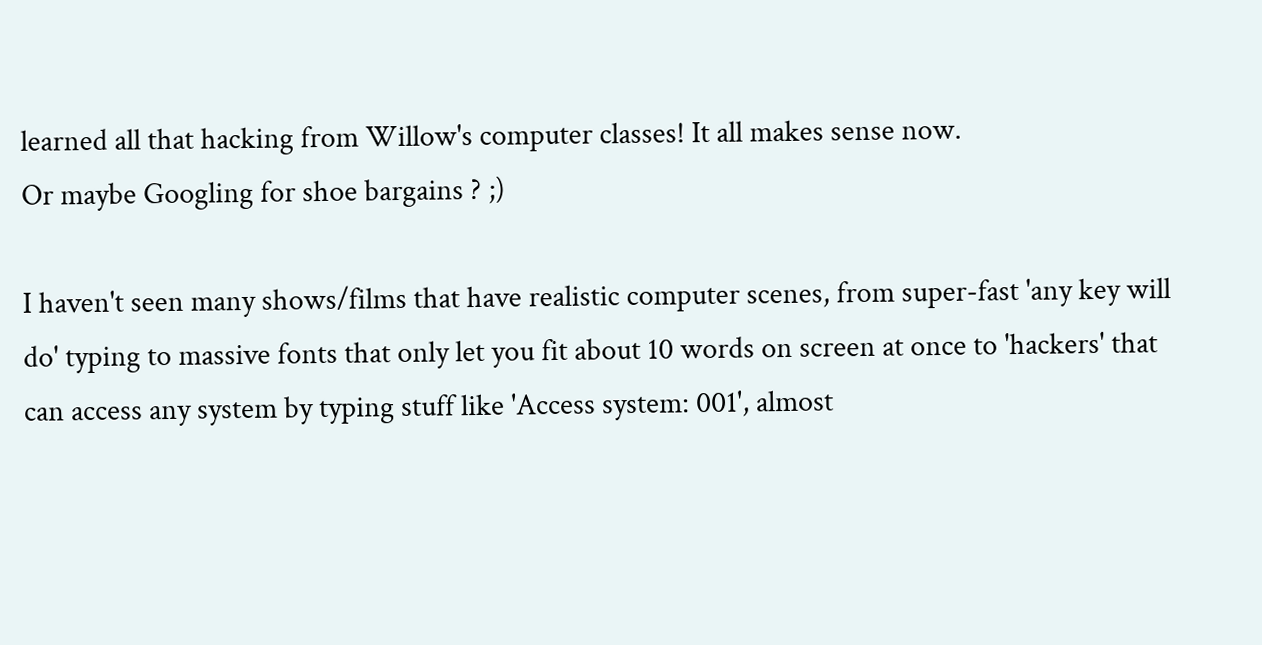learned all that hacking from Willow's computer classes! It all makes sense now.
Or maybe Googling for shoe bargains ? ;)

I haven't seen many shows/films that have realistic computer scenes, from super-fast 'any key will do' typing to massive fonts that only let you fit about 10 words on screen at once to 'hackers' that can access any system by typing stuff like 'Access system: 001', almost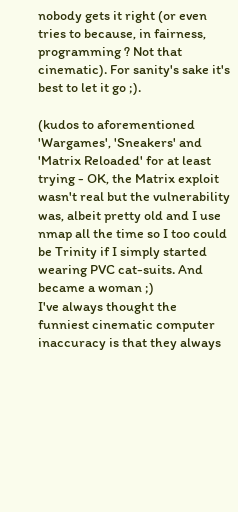nobody gets it right (or even tries to because, in fairness, programming ? Not that cinematic). For sanity's sake it's best to let it go ;).

(kudos to aforementioned 'Wargames', 'Sneakers' and 'Matrix Reloaded' for at least trying - OK, the Matrix exploit wasn't real but the vulnerability was, albeit pretty old and I use nmap all the time so I too could be Trinity if I simply started wearing PVC cat-suits. And became a woman ;)
I've always thought the funniest cinematic computer inaccuracy is that they always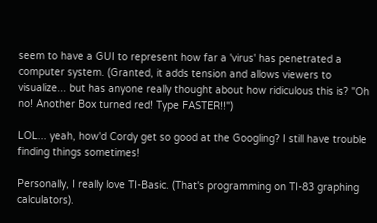seem to have a GUI to represent how far a 'virus' has penetrated a computer system. (Granted, it adds tension and allows viewers to visualize... but has anyone really thought about how ridiculous this is? "Oh no! Another Box turned red! Type FASTER!!")

LOL... yeah, how'd Cordy get so good at the Googling? I still have trouble finding things sometimes!

Personally, I really love TI-Basic. (That's programming on TI-83 graphing calculators).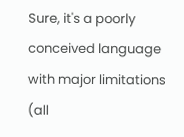Sure, it's a poorly conceived language with major limitations (all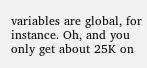variables are global, for instance. Oh, and you only get about 25K on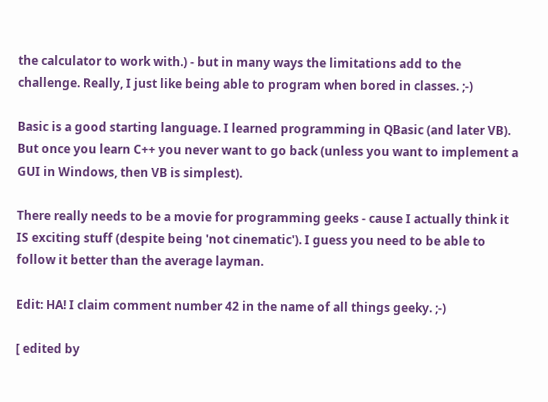the calculator to work with.) - but in many ways the limitations add to the challenge. Really, I just like being able to program when bored in classes. ;-)

Basic is a good starting language. I learned programming in QBasic (and later VB). But once you learn C++ you never want to go back (unless you want to implement a GUI in Windows, then VB is simplest).

There really needs to be a movie for programming geeks - cause I actually think it IS exciting stuff (despite being 'not cinematic'). I guess you need to be able to follow it better than the average layman.

Edit: HA! I claim comment number 42 in the name of all things geeky. ;-)

[ edited by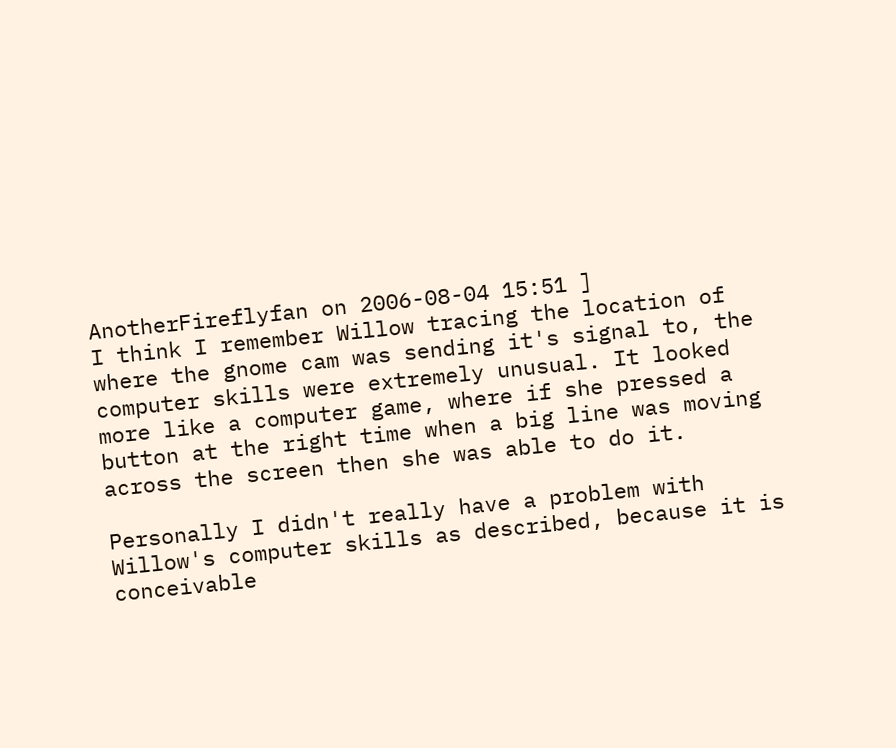AnotherFireflyfan on 2006-08-04 15:51 ]
I think I remember Willow tracing the location of where the gnome cam was sending it's signal to, the computer skills were extremely unusual. It looked more like a computer game, where if she pressed a button at the right time when a big line was moving across the screen then she was able to do it.

Personally I didn't really have a problem with Willow's computer skills as described, because it is conceivable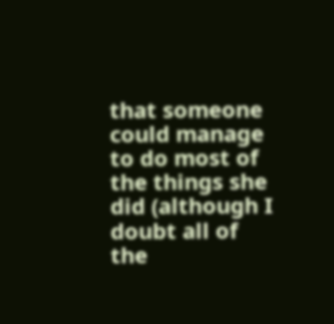that someone could manage to do most of the things she did (although I doubt all of the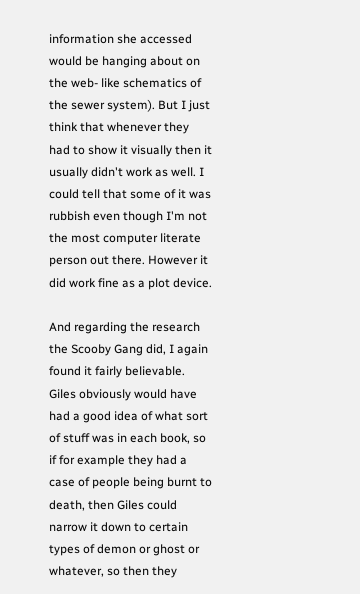information she accessed would be hanging about on the web- like schematics of the sewer system). But I just think that whenever they had to show it visually then it usually didn't work as well. I could tell that some of it was rubbish even though I'm not the most computer literate person out there. However it did work fine as a plot device.

And regarding the research the Scooby Gang did, I again found it fairly believable. Giles obviously would have had a good idea of what sort of stuff was in each book, so if for example they had a case of people being burnt to death, then Giles could narrow it down to certain types of demon or ghost or whatever, so then they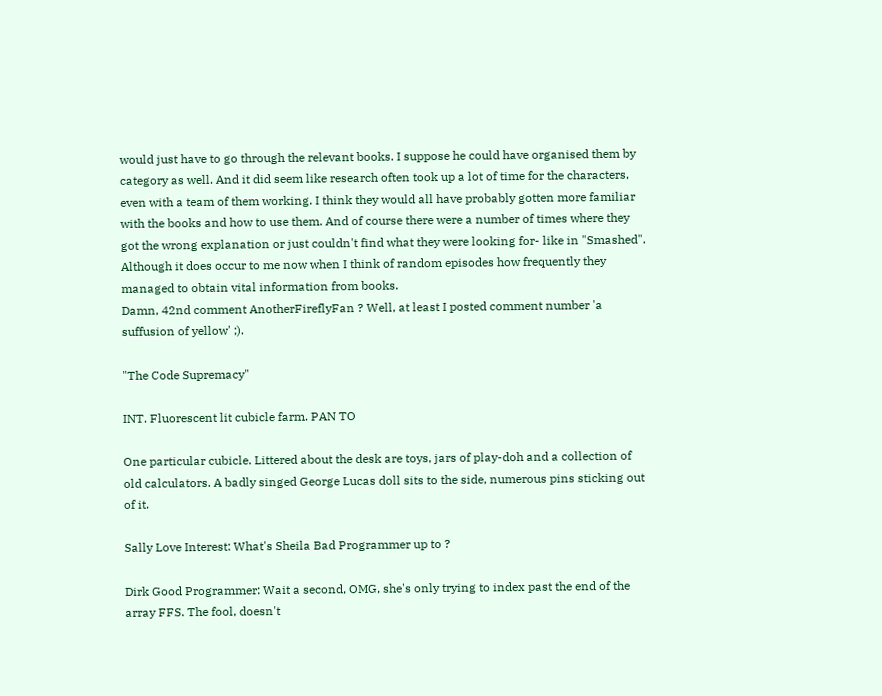would just have to go through the relevant books. I suppose he could have organised them by category as well. And it did seem like research often took up a lot of time for the characters, even with a team of them working. I think they would all have probably gotten more familiar with the books and how to use them. And of course there were a number of times where they got the wrong explanation or just couldn't find what they were looking for- like in "Smashed". Although it does occur to me now when I think of random episodes how frequently they managed to obtain vital information from books.
Damn, 42nd comment AnotherFireflyFan ? Well, at least I posted comment number 'a suffusion of yellow' ;).

"The Code Supremacy"

INT. Fluorescent lit cubicle farm. PAN TO

One particular cubicle. Littered about the desk are toys, jars of play-doh and a collection of old calculators. A badly singed George Lucas doll sits to the side, numerous pins sticking out of it.

Sally Love Interest: What's Sheila Bad Programmer up to ?

Dirk Good Programmer: Wait a second, OMG, she's only trying to index past the end of the array FFS. The fool, doesn't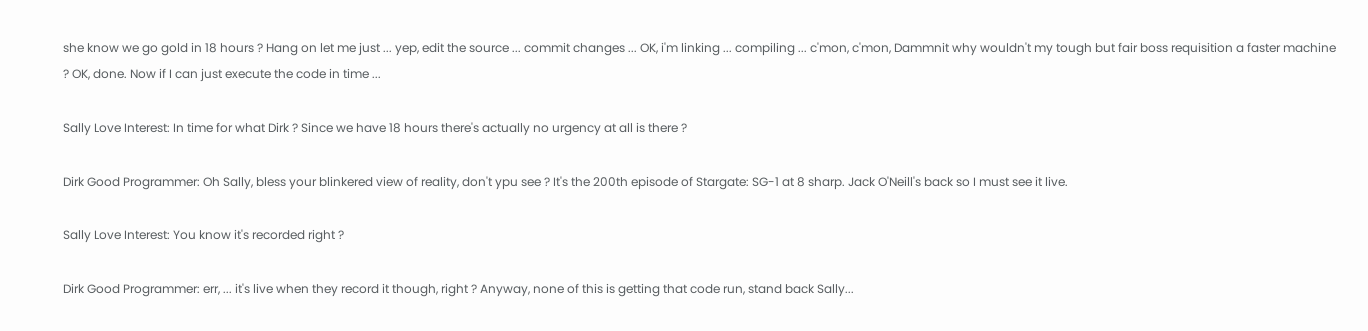she know we go gold in 18 hours ? Hang on let me just ... yep, edit the source ... commit changes ... OK, i'm linking ... compiling ... c'mon, c'mon, Dammnit why wouldn't my tough but fair boss requisition a faster machine ? OK, done. Now if I can just execute the code in time ...

Sally Love Interest: In time for what Dirk ? Since we have 18 hours there's actually no urgency at all is there ?

Dirk Good Programmer: Oh Sally, bless your blinkered view of reality, don't ypu see ? It's the 200th episode of Stargate: SG-1 at 8 sharp. Jack O'Neill's back so I must see it live.

Sally Love Interest: You know it's recorded right ?

Dirk Good Programmer: err, ... it's live when they record it though, right ? Anyway, none of this is getting that code run, stand back Sally...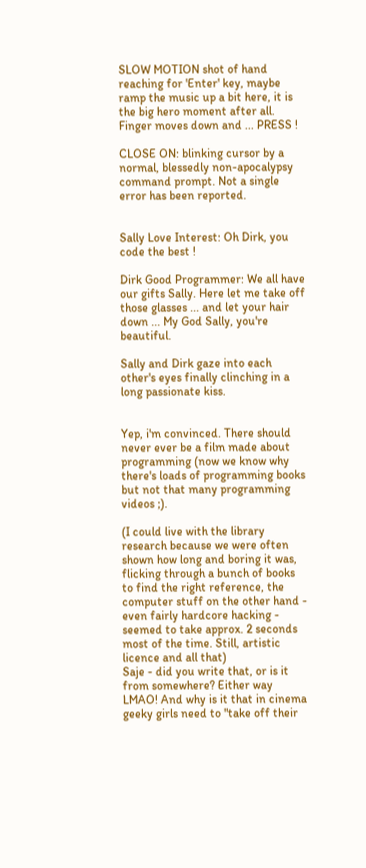SLOW MOTION shot of hand reaching for 'Enter' key, maybe ramp the music up a bit here, it is the big hero moment after all. Finger moves down and ... PRESS !

CLOSE ON: blinking cursor by a normal, blessedly non-apocalypsy command prompt. Not a single error has been reported.


Sally Love Interest: Oh Dirk, you code the best !

Dirk Good Programmer: We all have our gifts Sally. Here let me take off those glasses ... and let your hair down ... My God Sally, you're beautiful.

Sally and Dirk gaze into each other's eyes finally clinching in a long passionate kiss.


Yep, i'm convinced. There should never ever be a film made about programming (now we know why there's loads of programming books but not that many programming videos ;).

(I could live with the library research because we were often shown how long and boring it was, flicking through a bunch of books to find the right reference, the computer stuff on the other hand - even fairly hardcore hacking - seemed to take approx. 2 seconds most of the time. Still, artistic licence and all that)
Saje - did you write that, or is it from somewhere? Either way LMAO! And why is it that in cinema geeky girls need to "take off their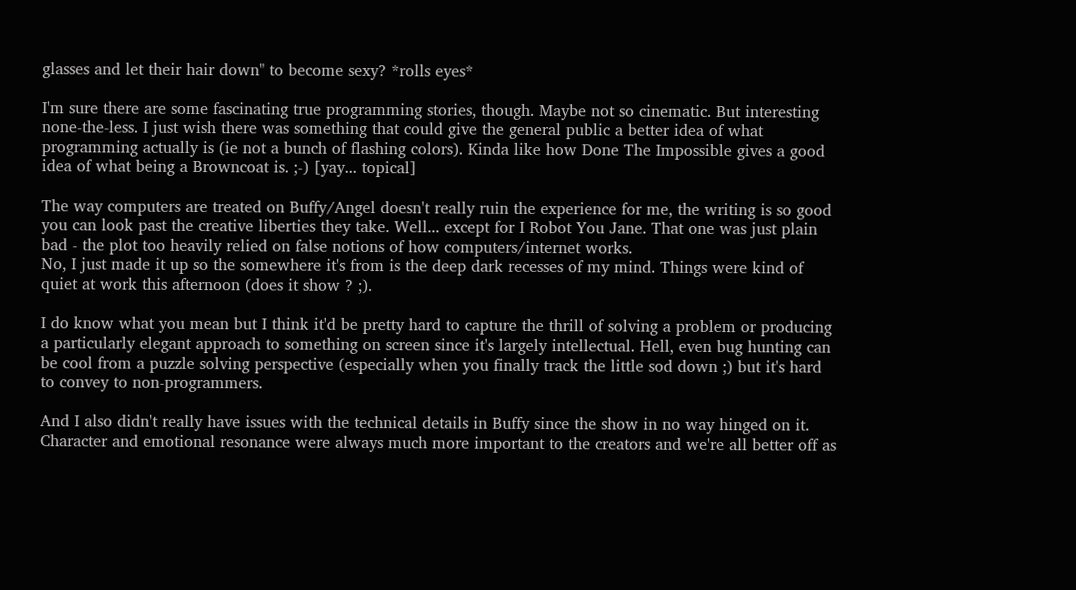glasses and let their hair down" to become sexy? *rolls eyes*

I'm sure there are some fascinating true programming stories, though. Maybe not so cinematic. But interesting none-the-less. I just wish there was something that could give the general public a better idea of what programming actually is (ie not a bunch of flashing colors). Kinda like how Done The Impossible gives a good idea of what being a Browncoat is. ;-) [yay... topical]

The way computers are treated on Buffy/Angel doesn't really ruin the experience for me, the writing is so good you can look past the creative liberties they take. Well... except for I Robot You Jane. That one was just plain bad - the plot too heavily relied on false notions of how computers/internet works.
No, I just made it up so the somewhere it's from is the deep dark recesses of my mind. Things were kind of quiet at work this afternoon (does it show ? ;).

I do know what you mean but I think it'd be pretty hard to capture the thrill of solving a problem or producing a particularly elegant approach to something on screen since it's largely intellectual. Hell, even bug hunting can be cool from a puzzle solving perspective (especially when you finally track the little sod down ;) but it's hard to convey to non-programmers.

And I also didn't really have issues with the technical details in Buffy since the show in no way hinged on it. Character and emotional resonance were always much more important to the creators and we're all better off as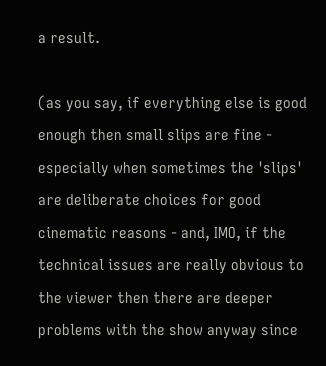a result.

(as you say, if everything else is good enough then small slips are fine - especially when sometimes the 'slips' are deliberate choices for good cinematic reasons - and, IMO, if the technical issues are really obvious to the viewer then there are deeper problems with the show anyway since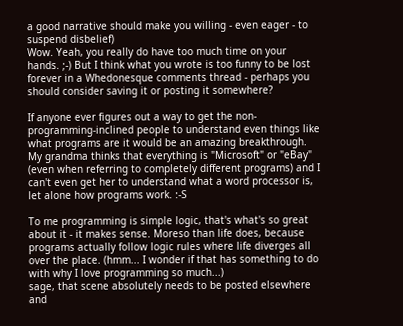a good narrative should make you willing - even eager - to suspend disbelief)
Wow. Yeah, you really do have too much time on your hands. ;-) But I think what you wrote is too funny to be lost forever in a Whedonesque comments thread - perhaps you should consider saving it or posting it somewhere?

If anyone ever figures out a way to get the non-programming-inclined people to understand even things like what programs are it would be an amazing breakthrough. My grandma thinks that everything is "Microsoft" or "eBay" (even when referring to completely different programs) and I can't even get her to understand what a word processor is, let alone how programs work. :-S

To me programming is simple logic, that's what's so great about it - it makes sense. Moreso than life does, because programs actually follow logic rules where life diverges all over the place. (hmm... I wonder if that has something to do with why I love programming so much...)
sage, that scene absolutely needs to be posted elsewhere and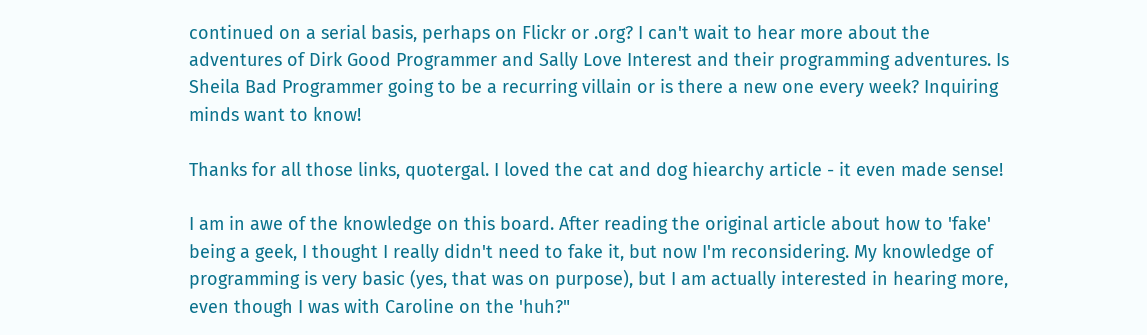continued on a serial basis, perhaps on Flickr or .org? I can't wait to hear more about the adventures of Dirk Good Programmer and Sally Love Interest and their programming adventures. Is Sheila Bad Programmer going to be a recurring villain or is there a new one every week? Inquiring minds want to know!

Thanks for all those links, quotergal. I loved the cat and dog hiearchy article - it even made sense!

I am in awe of the knowledge on this board. After reading the original article about how to 'fake' being a geek, I thought I really didn't need to fake it, but now I'm reconsidering. My knowledge of programming is very basic (yes, that was on purpose), but I am actually interested in hearing more, even though I was with Caroline on the 'huh?"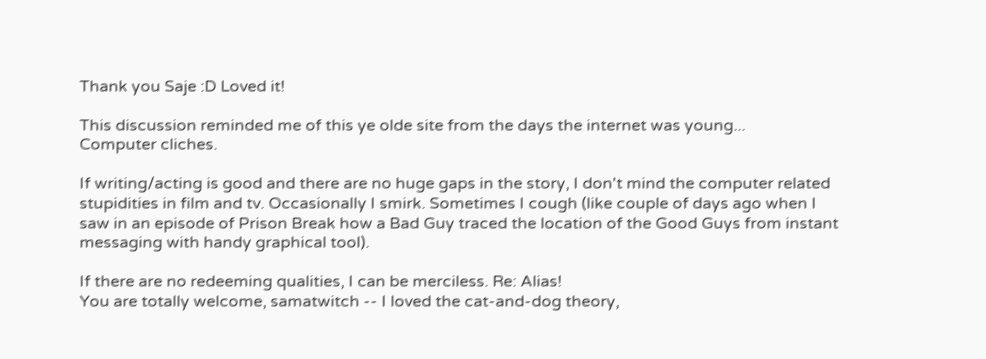Thank you Saje :D Loved it!

This discussion reminded me of this ye olde site from the days the internet was young...
Computer cliches.

If writing/acting is good and there are no huge gaps in the story, I don't mind the computer related stupidities in film and tv. Occasionally I smirk. Sometimes I cough (like couple of days ago when I saw in an episode of Prison Break how a Bad Guy traced the location of the Good Guys from instant messaging with handy graphical tool).

If there are no redeeming qualities, I can be merciless. Re: Alias!
You are totally welcome, samatwitch -- I loved the cat-and-dog theory,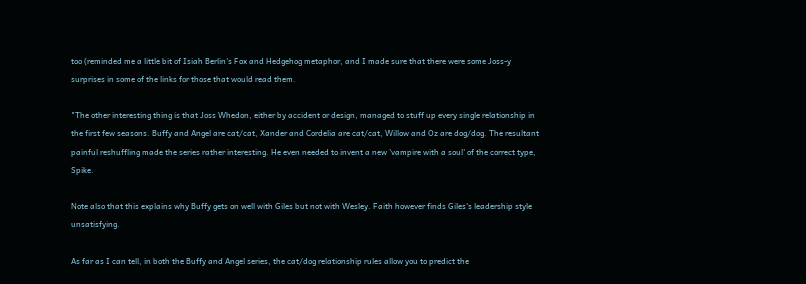too (reminded me a little bit of Isiah Berlin's Fox and Hedgehog metaphor, and I made sure that there were some Joss-y surprises in some of the links for those that would read them.

"The other interesting thing is that Joss Whedon, either by accident or design, managed to stuff up every single relationship in the first few seasons. Buffy and Angel are cat/cat, Xander and Cordelia are cat/cat, Willow and Oz are dog/dog. The resultant painful reshuffling made the series rather interesting. He even needed to invent a new 'vampire with a soul' of the correct type, Spike.

Note also that this explains why Buffy gets on well with Giles but not with Wesley. Faith however finds Giles's leadership style unsatisfying.

As far as I can tell, in both the Buffy and Angel series, the cat/dog relationship rules allow you to predict the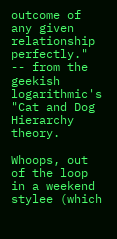outcome of any given relationship perfectly." -- from the geekish logarithmic's "Cat and Dog Hierarchy theory.

Whoops, out of the loop in a weekend stylee (which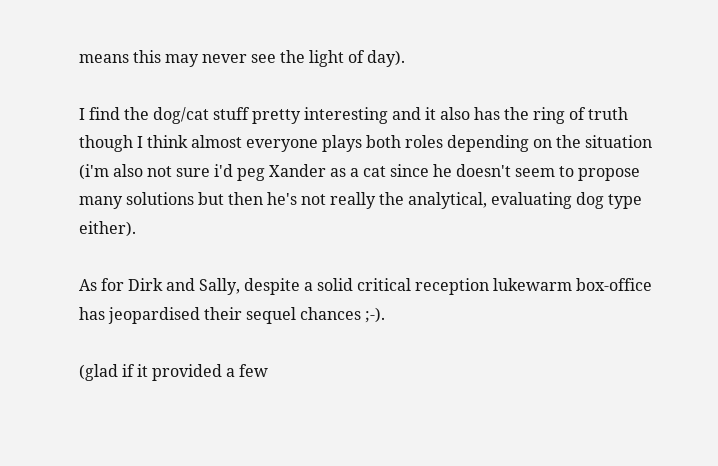means this may never see the light of day).

I find the dog/cat stuff pretty interesting and it also has the ring of truth though I think almost everyone plays both roles depending on the situation (i'm also not sure i'd peg Xander as a cat since he doesn't seem to propose many solutions but then he's not really the analytical, evaluating dog type either).

As for Dirk and Sally, despite a solid critical reception lukewarm box-office has jeopardised their sequel chances ;-).

(glad if it provided a few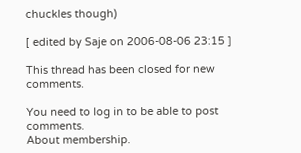chuckles though)

[ edited by Saje on 2006-08-06 23:15 ]

This thread has been closed for new comments.

You need to log in to be able to post comments.
About membership.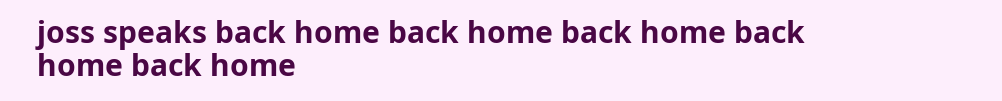joss speaks back home back home back home back home back home